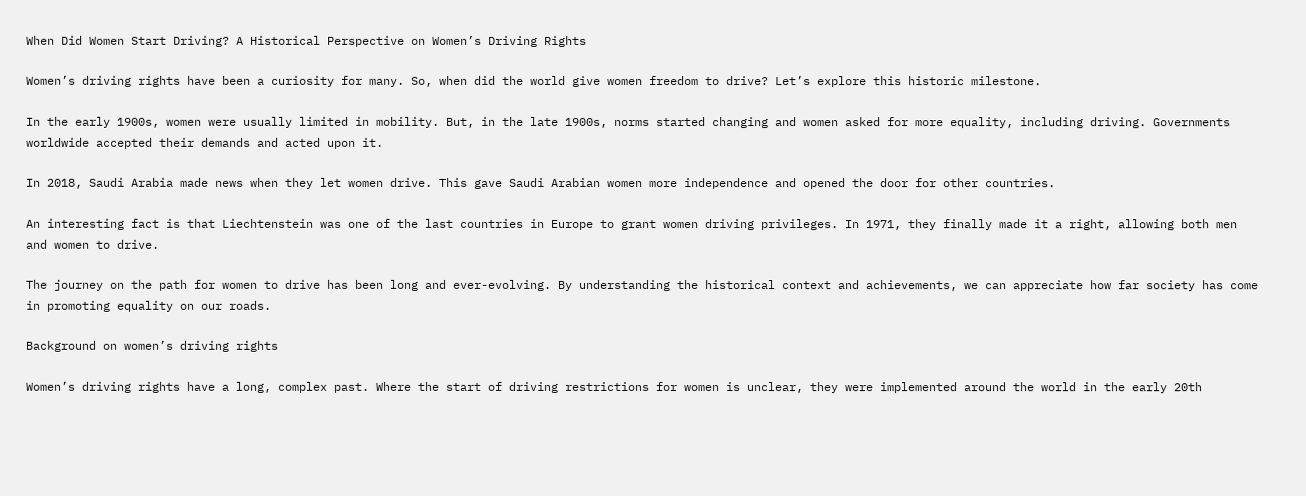When Did Women Start Driving? A Historical Perspective on Women’s Driving Rights

Women’s driving rights have been a curiosity for many. So, when did the world give women freedom to drive? Let’s explore this historic milestone.

In the early 1900s, women were usually limited in mobility. But, in the late 1900s, norms started changing and women asked for more equality, including driving. Governments worldwide accepted their demands and acted upon it.

In 2018, Saudi Arabia made news when they let women drive. This gave Saudi Arabian women more independence and opened the door for other countries.

An interesting fact is that Liechtenstein was one of the last countries in Europe to grant women driving privileges. In 1971, they finally made it a right, allowing both men and women to drive.

The journey on the path for women to drive has been long and ever-evolving. By understanding the historical context and achievements, we can appreciate how far society has come in promoting equality on our roads.

Background on women’s driving rights

Women’s driving rights have a long, complex past. Where the start of driving restrictions for women is unclear, they were implemented around the world in the early 20th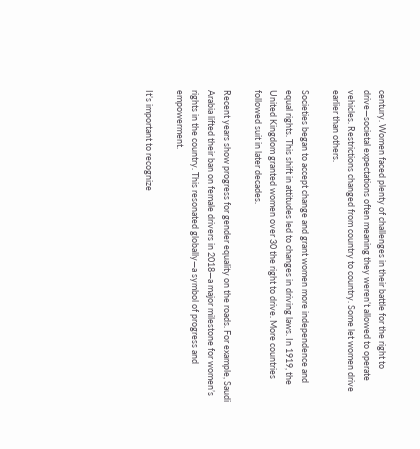century. Women faced plenty of challenges in their battle for the right to drive—societal expectations often meaning they weren’t allowed to operate vehicles. Restrictions changed from country to country. Some let women drive earlier than others.

Societies began to accept change and grant women more independence and equal rights. This shift in attitudes led to changes in driving laws. In 1919, the United Kingdom granted women over 30 the right to drive. More countries followed suit in later decades.

Recent years show progress for gender equality on the roads. For example, Saudi Arabia lifted their ban on female drivers in 2018—a major milestone for women’s rights in the country. This resonated globally—a symbol of progress and empowerment.

It’s important to recognize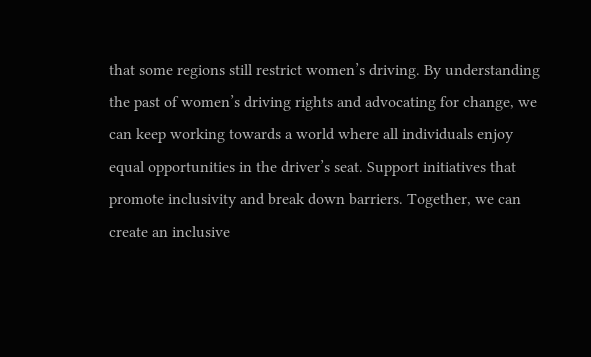that some regions still restrict women’s driving. By understanding the past of women’s driving rights and advocating for change, we can keep working towards a world where all individuals enjoy equal opportunities in the driver’s seat. Support initiatives that promote inclusivity and break down barriers. Together, we can create an inclusive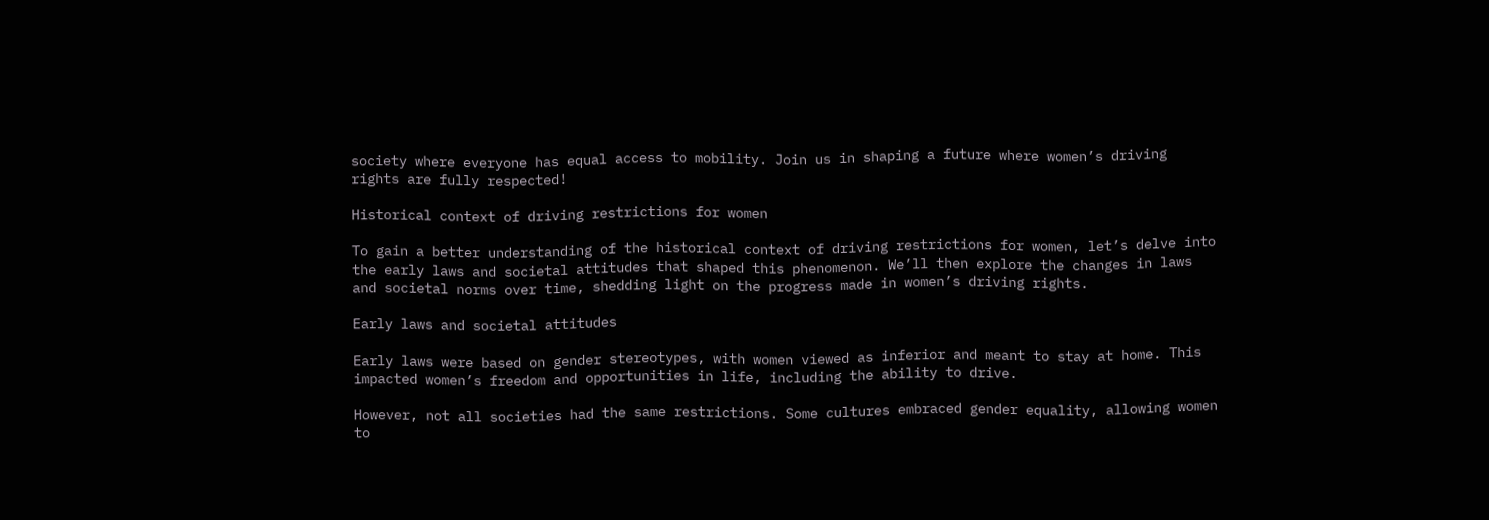society where everyone has equal access to mobility. Join us in shaping a future where women’s driving rights are fully respected!

Historical context of driving restrictions for women

To gain a better understanding of the historical context of driving restrictions for women, let’s delve into the early laws and societal attitudes that shaped this phenomenon. We’ll then explore the changes in laws and societal norms over time, shedding light on the progress made in women’s driving rights.

Early laws and societal attitudes

Early laws were based on gender stereotypes, with women viewed as inferior and meant to stay at home. This impacted women’s freedom and opportunities in life, including the ability to drive.

However, not all societies had the same restrictions. Some cultures embraced gender equality, allowing women to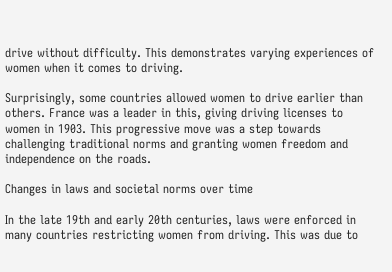drive without difficulty. This demonstrates varying experiences of women when it comes to driving.

Surprisingly, some countries allowed women to drive earlier than others. France was a leader in this, giving driving licenses to women in 1903. This progressive move was a step towards challenging traditional norms and granting women freedom and independence on the roads.

Changes in laws and societal norms over time

In the late 19th and early 20th centuries, laws were enforced in many countries restricting women from driving. This was due to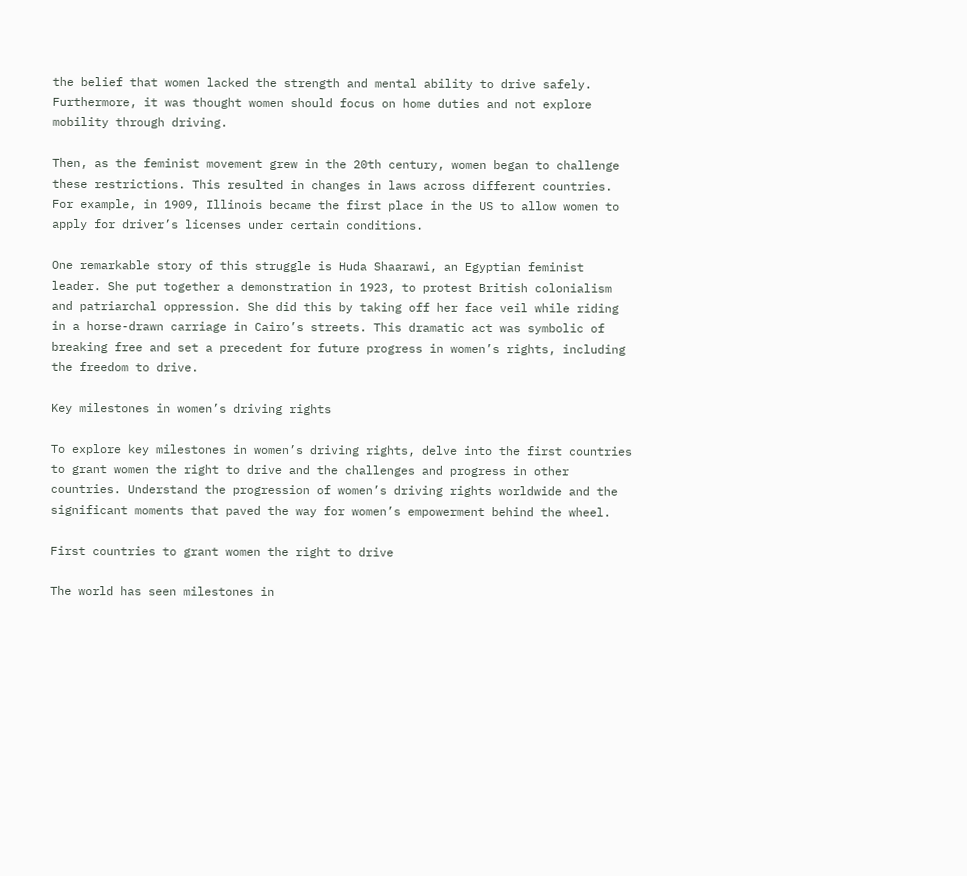the belief that women lacked the strength and mental ability to drive safely. Furthermore, it was thought women should focus on home duties and not explore mobility through driving.

Then, as the feminist movement grew in the 20th century, women began to challenge these restrictions. This resulted in changes in laws across different countries. For example, in 1909, Illinois became the first place in the US to allow women to apply for driver’s licenses under certain conditions.

One remarkable story of this struggle is Huda Shaarawi, an Egyptian feminist leader. She put together a demonstration in 1923, to protest British colonialism and patriarchal oppression. She did this by taking off her face veil while riding in a horse-drawn carriage in Cairo’s streets. This dramatic act was symbolic of breaking free and set a precedent for future progress in women’s rights, including the freedom to drive.

Key milestones in women’s driving rights

To explore key milestones in women’s driving rights, delve into the first countries to grant women the right to drive and the challenges and progress in other countries. Understand the progression of women’s driving rights worldwide and the significant moments that paved the way for women’s empowerment behind the wheel.

First countries to grant women the right to drive

The world has seen milestones in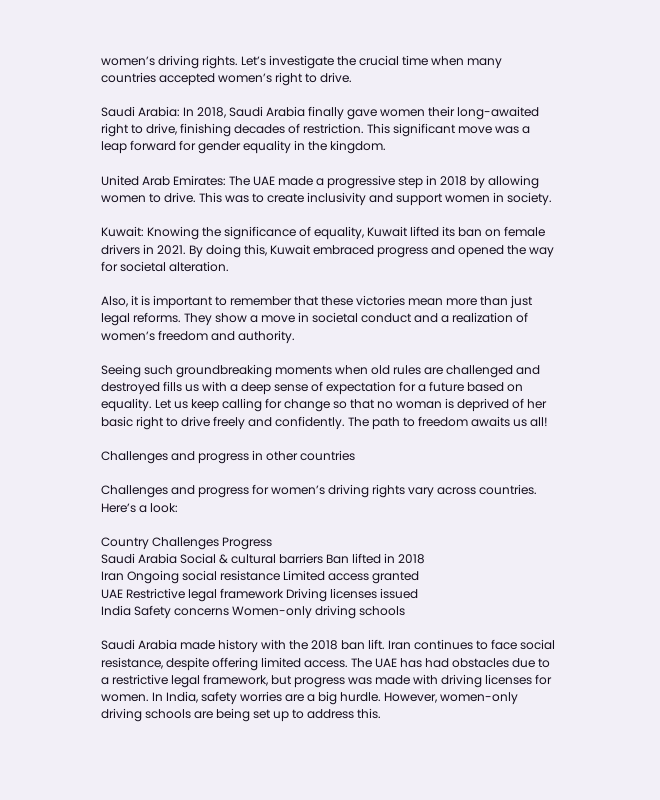women’s driving rights. Let’s investigate the crucial time when many countries accepted women’s right to drive.

Saudi Arabia: In 2018, Saudi Arabia finally gave women their long-awaited right to drive, finishing decades of restriction. This significant move was a leap forward for gender equality in the kingdom.

United Arab Emirates: The UAE made a progressive step in 2018 by allowing women to drive. This was to create inclusivity and support women in society.

Kuwait: Knowing the significance of equality, Kuwait lifted its ban on female drivers in 2021. By doing this, Kuwait embraced progress and opened the way for societal alteration.

Also, it is important to remember that these victories mean more than just legal reforms. They show a move in societal conduct and a realization of women’s freedom and authority.

Seeing such groundbreaking moments when old rules are challenged and destroyed fills us with a deep sense of expectation for a future based on equality. Let us keep calling for change so that no woman is deprived of her basic right to drive freely and confidently. The path to freedom awaits us all!

Challenges and progress in other countries

Challenges and progress for women’s driving rights vary across countries. Here’s a look:

Country Challenges Progress
Saudi Arabia Social & cultural barriers Ban lifted in 2018
Iran Ongoing social resistance Limited access granted
UAE Restrictive legal framework Driving licenses issued
India Safety concerns Women-only driving schools

Saudi Arabia made history with the 2018 ban lift. Iran continues to face social resistance, despite offering limited access. The UAE has had obstacles due to a restrictive legal framework, but progress was made with driving licenses for women. In India, safety worries are a big hurdle. However, women-only driving schools are being set up to address this.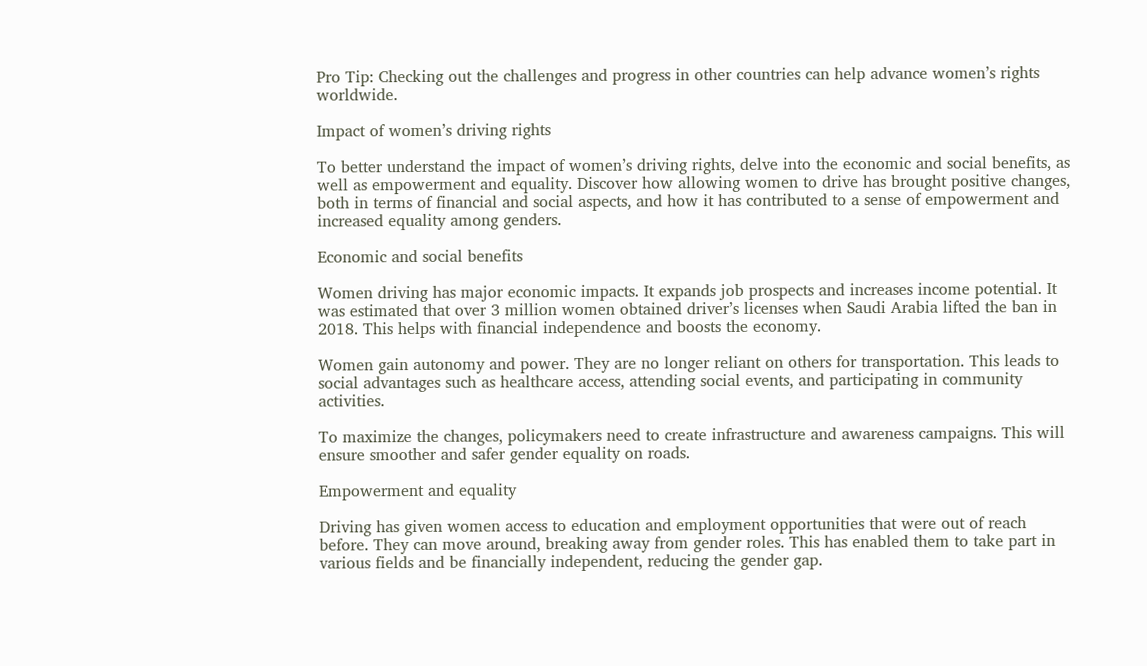Pro Tip: Checking out the challenges and progress in other countries can help advance women’s rights worldwide.

Impact of women’s driving rights

To better understand the impact of women’s driving rights, delve into the economic and social benefits, as well as empowerment and equality. Discover how allowing women to drive has brought positive changes, both in terms of financial and social aspects, and how it has contributed to a sense of empowerment and increased equality among genders.

Economic and social benefits

Women driving has major economic impacts. It expands job prospects and increases income potential. It was estimated that over 3 million women obtained driver’s licenses when Saudi Arabia lifted the ban in 2018. This helps with financial independence and boosts the economy.

Women gain autonomy and power. They are no longer reliant on others for transportation. This leads to social advantages such as healthcare access, attending social events, and participating in community activities.

To maximize the changes, policymakers need to create infrastructure and awareness campaigns. This will ensure smoother and safer gender equality on roads.

Empowerment and equality

Driving has given women access to education and employment opportunities that were out of reach before. They can move around, breaking away from gender roles. This has enabled them to take part in various fields and be financially independent, reducing the gender gap.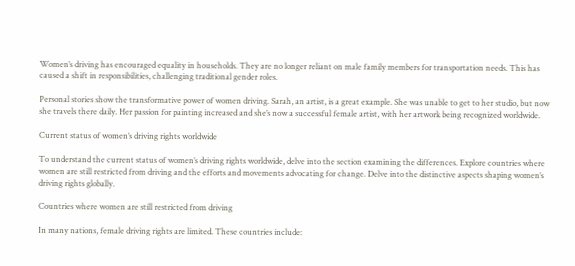Women’s driving has encouraged equality in households. They are no longer reliant on male family members for transportation needs. This has caused a shift in responsibilities, challenging traditional gender roles.

Personal stories show the transformative power of women driving. Sarah, an artist, is a great example. She was unable to get to her studio, but now she travels there daily. Her passion for painting increased and she’s now a successful female artist, with her artwork being recognized worldwide.

Current status of women’s driving rights worldwide

To understand the current status of women’s driving rights worldwide, delve into the section examining the differences. Explore countries where women are still restricted from driving and the efforts and movements advocating for change. Delve into the distinctive aspects shaping women’s driving rights globally.

Countries where women are still restricted from driving

In many nations, female driving rights are limited. These countries include: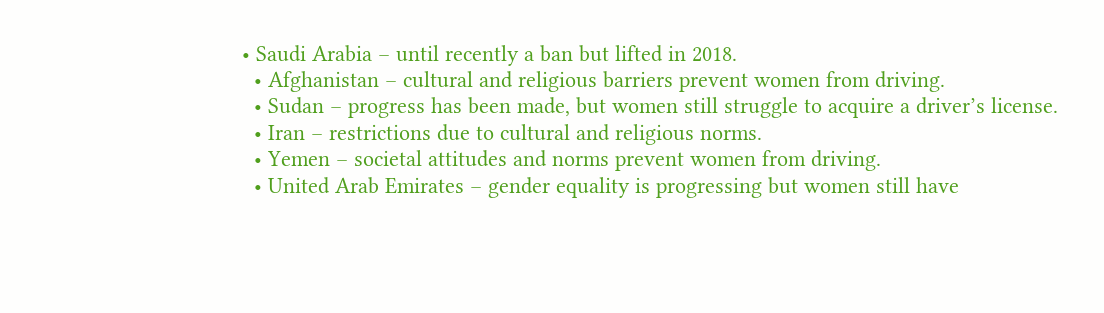• Saudi Arabia – until recently a ban but lifted in 2018.
  • Afghanistan – cultural and religious barriers prevent women from driving.
  • Sudan – progress has been made, but women still struggle to acquire a driver’s license.
  • Iran – restrictions due to cultural and religious norms.
  • Yemen – societal attitudes and norms prevent women from driving.
  • United Arab Emirates – gender equality is progressing but women still have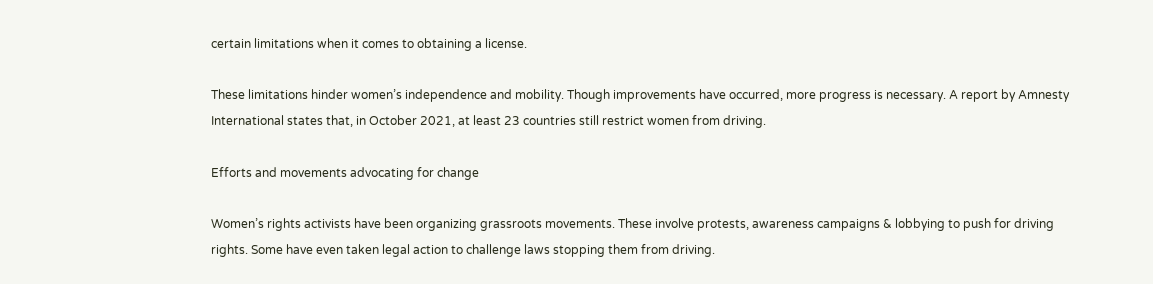certain limitations when it comes to obtaining a license.

These limitations hinder women’s independence and mobility. Though improvements have occurred, more progress is necessary. A report by Amnesty International states that, in October 2021, at least 23 countries still restrict women from driving.

Efforts and movements advocating for change

Women’s rights activists have been organizing grassroots movements. These involve protests, awareness campaigns & lobbying to push for driving rights. Some have even taken legal action to challenge laws stopping them from driving.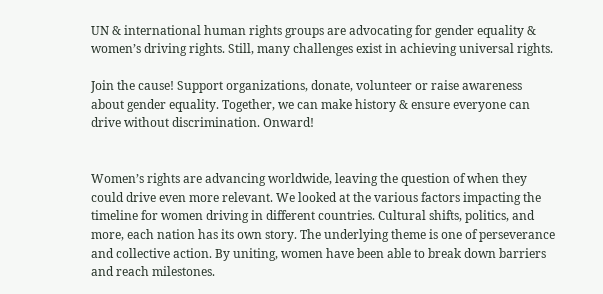UN & international human rights groups are advocating for gender equality & women’s driving rights. Still, many challenges exist in achieving universal rights.

Join the cause! Support organizations, donate, volunteer or raise awareness about gender equality. Together, we can make history & ensure everyone can drive without discrimination. Onward!


Women’s rights are advancing worldwide, leaving the question of when they could drive even more relevant. We looked at the various factors impacting the timeline for women driving in different countries. Cultural shifts, politics, and more, each nation has its own story. The underlying theme is one of perseverance and collective action. By uniting, women have been able to break down barriers and reach milestones.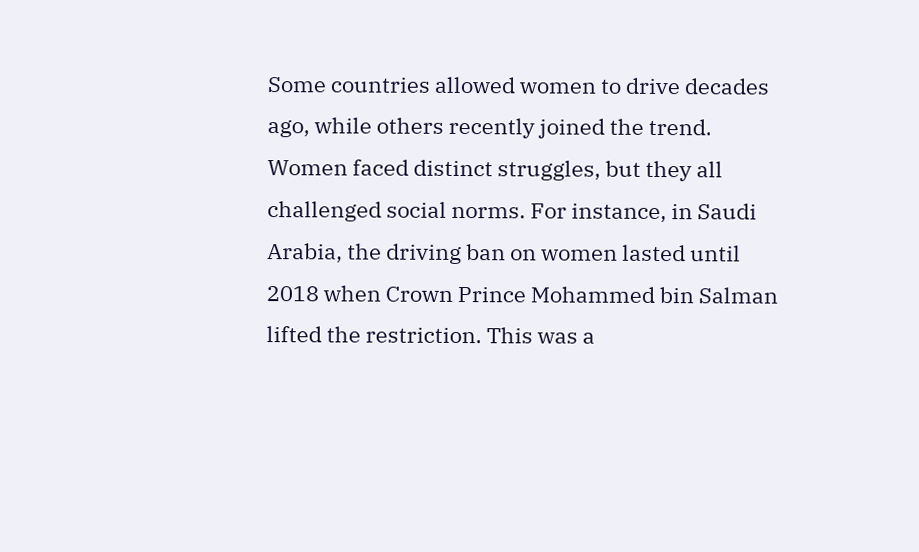Some countries allowed women to drive decades ago, while others recently joined the trend. Women faced distinct struggles, but they all challenged social norms. For instance, in Saudi Arabia, the driving ban on women lasted until 2018 when Crown Prince Mohammed bin Salman lifted the restriction. This was a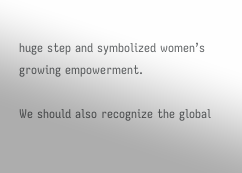huge step and symbolized women’s growing empowerment.

We should also recognize the global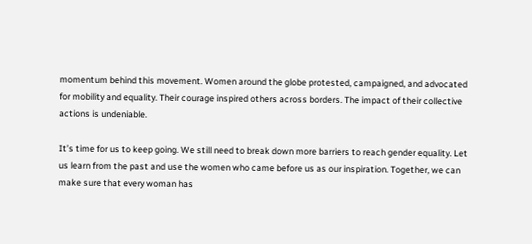momentum behind this movement. Women around the globe protested, campaigned, and advocated for mobility and equality. Their courage inspired others across borders. The impact of their collective actions is undeniable.

It’s time for us to keep going. We still need to break down more barriers to reach gender equality. Let us learn from the past and use the women who came before us as our inspiration. Together, we can make sure that every woman has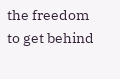the freedom to get behind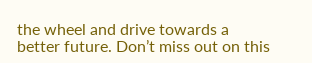the wheel and drive towards a better future. Don’t miss out on this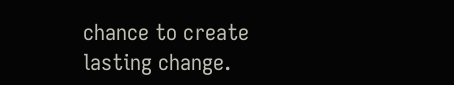chance to create lasting change.